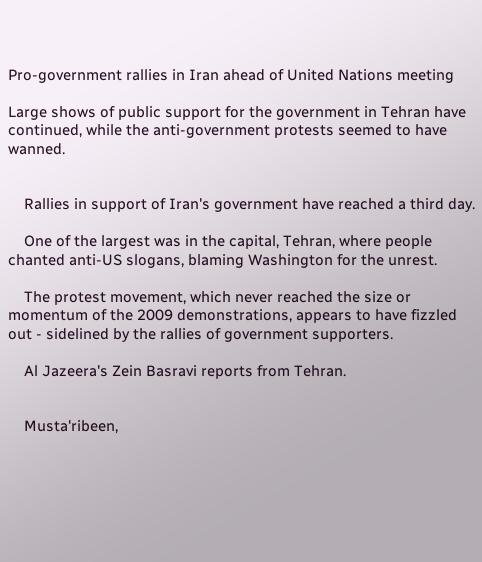Pro-government rallies in Iran ahead of United Nations meeting

Large shows of public support for the government in Tehran have continued, while the anti-government protests seemed to have wanned.


    Rallies in support of Iran's government have reached a third day.

    One of the largest was in the capital, Tehran, where people chanted anti-US slogans, blaming Washington for the unrest.

    The protest movement, which never reached the size or momentum of the 2009 demonstrations, appears to have fizzled out - sidelined by the rallies of government supporters.

    Al Jazeera's Zein Basravi reports from Tehran.


    Musta'ribeen,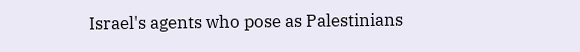Israel's agents who pose as Palestinians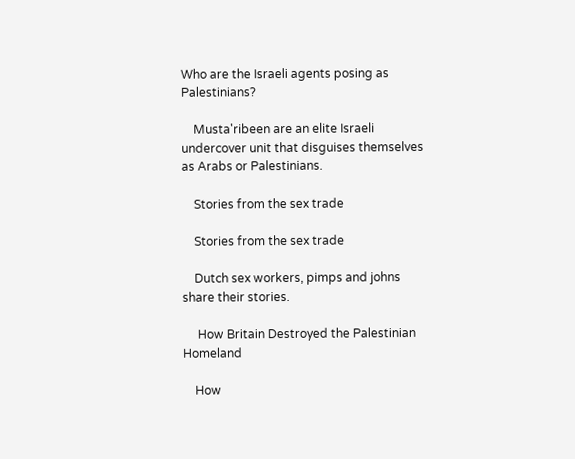Who are the Israeli agents posing as Palestinians?

    Musta'ribeen are an elite Israeli undercover unit that disguises themselves as Arabs or Palestinians.

    Stories from the sex trade

    Stories from the sex trade

    Dutch sex workers, pimps and johns share their stories.

     How Britain Destroyed the Palestinian Homeland

    How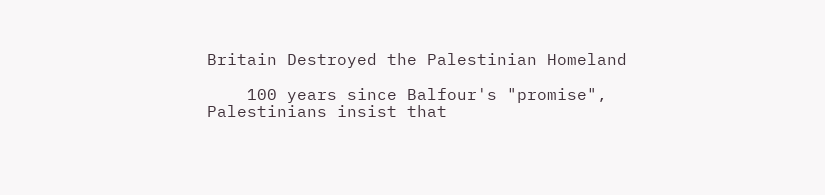Britain Destroyed the Palestinian Homeland

    100 years since Balfour's "promise", Palestinians insist that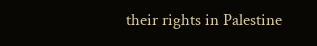their rights in Palestine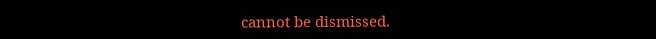cannot be dismissed.